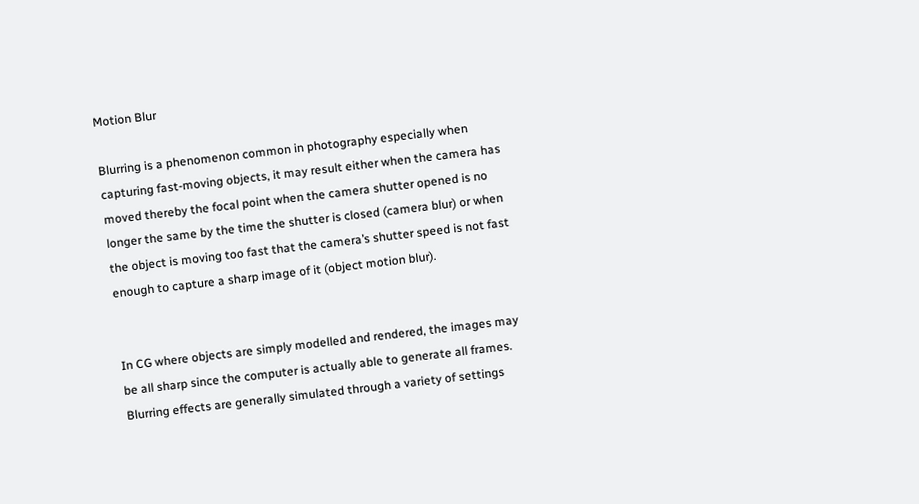Motion Blur

Blurring is a phenomenon common in photography especially when capturing fast-moving objects, it may result either when the camera has moved thereby the focal point when the camera shutter opened is no longer the same by the time the shutter is closed (camera blur) or when the object is moving too fast that the camera’s shutter speed is not fast enough to capture a sharp image of it (object motion blur).


In CG where objects are simply modelled and rendered, the images may be all sharp since the computer is actually able to generate all frames. Blurring effects are generally simulated through a variety of settings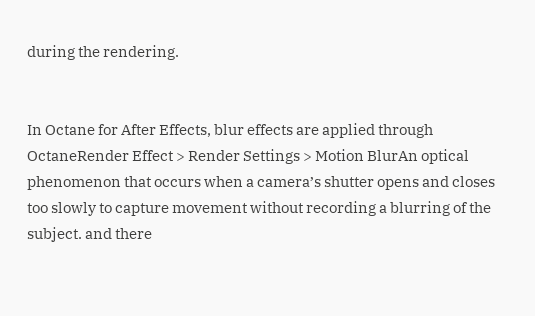during the rendering.


In Octane for After Effects, blur effects are applied through OctaneRender Effect > Render Settings > Motion BlurAn optical phenomenon that occurs when a camera’s shutter opens and closes too slowly to capture movement without recording a blurring of the subject. and there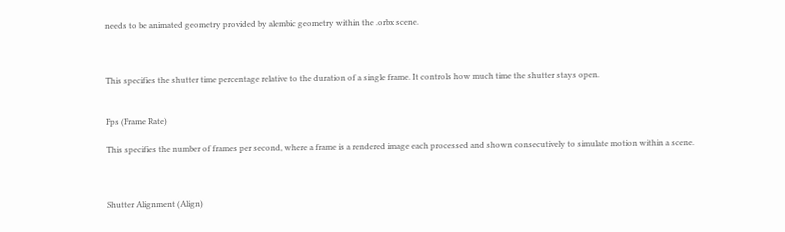needs to be animated geometry provided by alembic geometry within the .orbx scene.



This specifies the shutter time percentage relative to the duration of a single frame. It controls how much time the shutter stays open.


Fps (Frame Rate)

This specifies the number of frames per second, where a frame is a rendered image each processed and shown consecutively to simulate motion within a scene.



Shutter Alignment (Align)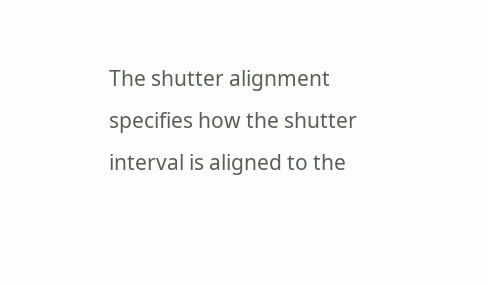The shutter alignment specifies how the shutter interval is aligned to the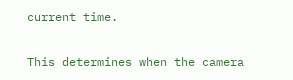current time.

This determines when the camera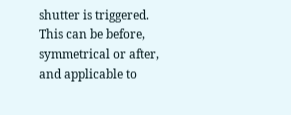shutter is triggered. This can be before, symmetrical or after, and applicable to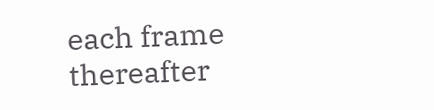each frame thereafter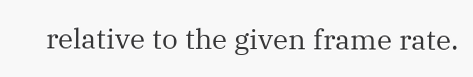relative to the given frame rate.